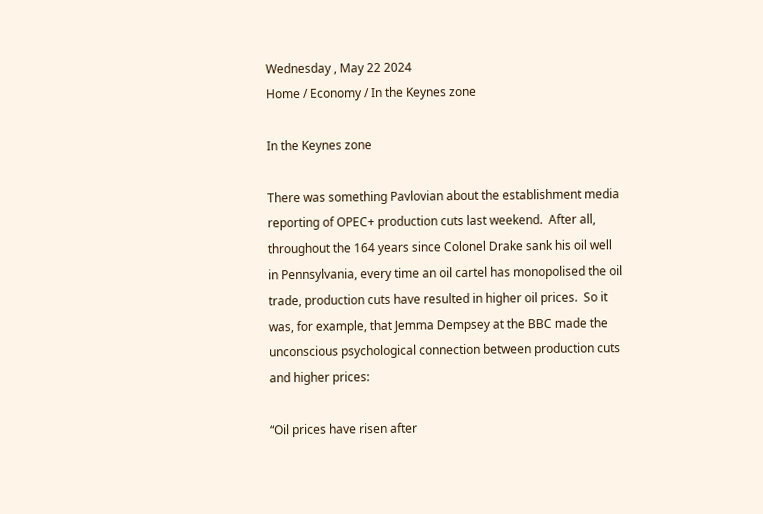Wednesday , May 22 2024
Home / Economy / In the Keynes zone

In the Keynes zone

There was something Pavlovian about the establishment media reporting of OPEC+ production cuts last weekend.  After all, throughout the 164 years since Colonel Drake sank his oil well in Pennsylvania, every time an oil cartel has monopolised the oil trade, production cuts have resulted in higher oil prices.  So it was, for example, that Jemma Dempsey at the BBC made the unconscious psychological connection between production cuts and higher prices:

“Oil prices have risen after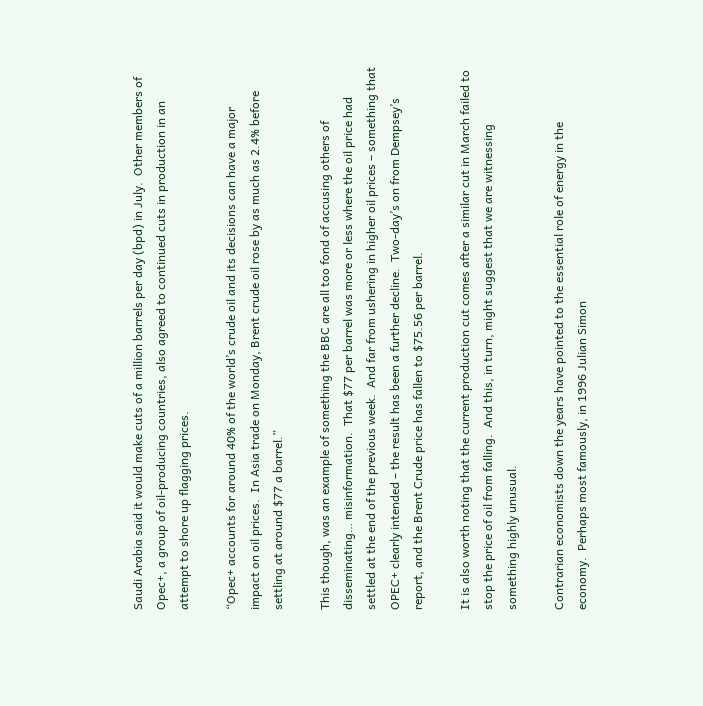Saudi Arabia said it would make cuts of a million barrels per day (bpd) in July.  Other members of Opec+, a group of oil-producing countries, also agreed to continued cuts in production in an attempt to shore up flagging prices.

“Opec+ accounts for around 40% of the world’s crude oil and its decisions can have a major impact on oil prices.  In Asia trade on Monday, Brent crude oil rose by as much as 2.4% before settling at around $77 a barrel.”

This though, was an example of something the BBC are all too fond of accusing others of disseminating… misinformation.  That $77 per barrel was more or less where the oil price had settled at the end of the previous week.  And far from ushering in higher oil prices – something that OPEC+ clearly intended – the result has been a further decline.  Two-day’s on from Dempsey’s report, and the Brent Crude price has fallen to $75.56 per barrel.

It is also worth noting that the current production cut comes after a similar cut in March failed to stop the price of oil from falling.  And this, in turn, might suggest that we are witnessing something highly unusual.

Contrarian economists down the years have pointed to the essential role of energy in the economy.  Perhaps most famously, in 1996 Julian Simon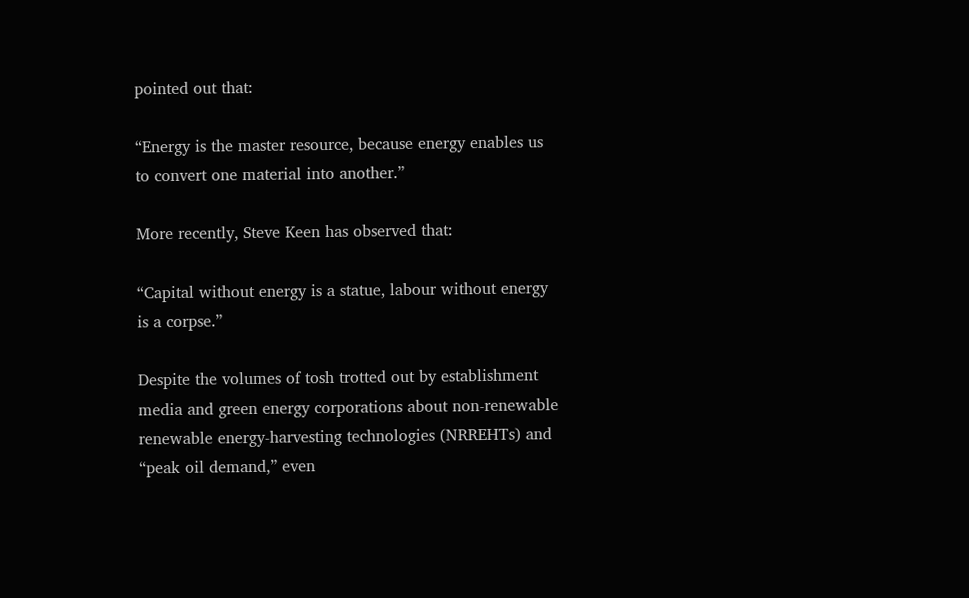pointed out that:

“Energy is the master resource, because energy enables us to convert one material into another.”

More recently, Steve Keen has observed that:

“Capital without energy is a statue, labour without energy is a corpse.”

Despite the volumes of tosh trotted out by establishment media and green energy corporations about non-renewable renewable energy-harvesting technologies (NRREHTs) and “peak oil demand,” even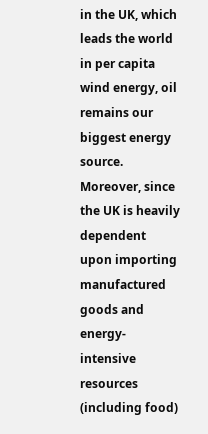in the UK, which leads the world in per capita wind energy, oil remains our biggest energy source.  Moreover, since the UK is heavily dependent upon importing manufactured goods and energy-intensive resources (including food)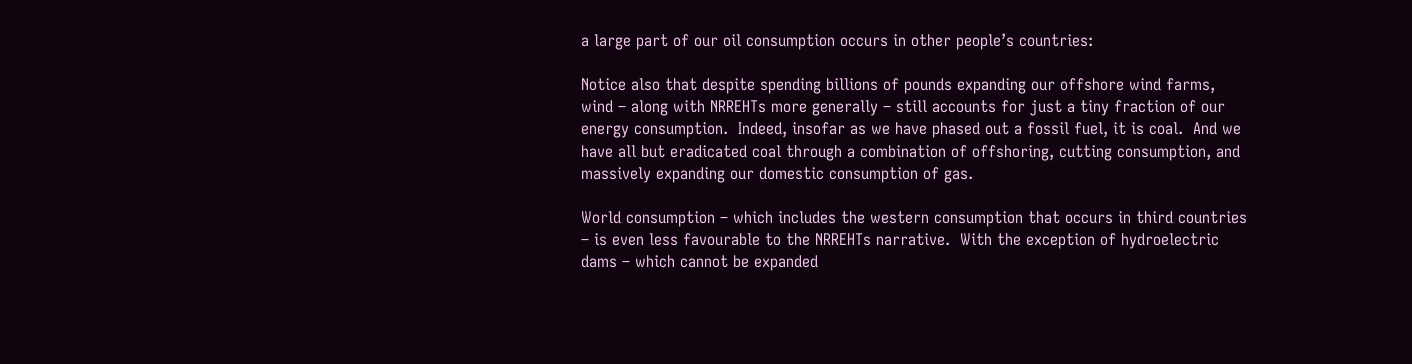a large part of our oil consumption occurs in other people’s countries:

Notice also that despite spending billions of pounds expanding our offshore wind farms, wind – along with NRREHTs more generally – still accounts for just a tiny fraction of our energy consumption.  Indeed, insofar as we have phased out a fossil fuel, it is coal.  And we have all but eradicated coal through a combination of offshoring, cutting consumption, and massively expanding our domestic consumption of gas.

World consumption – which includes the western consumption that occurs in third countries – is even less favourable to the NRREHTs narrative.  With the exception of hydroelectric dams – which cannot be expanded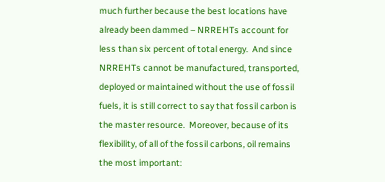much further because the best locations have already been dammed – NRREHTs account for less than six percent of total energy.  And since NRREHTs cannot be manufactured, transported, deployed or maintained without the use of fossil fuels, it is still correct to say that fossil carbon is the master resource.  Moreover, because of its flexibility, of all of the fossil carbons, oil remains the most important: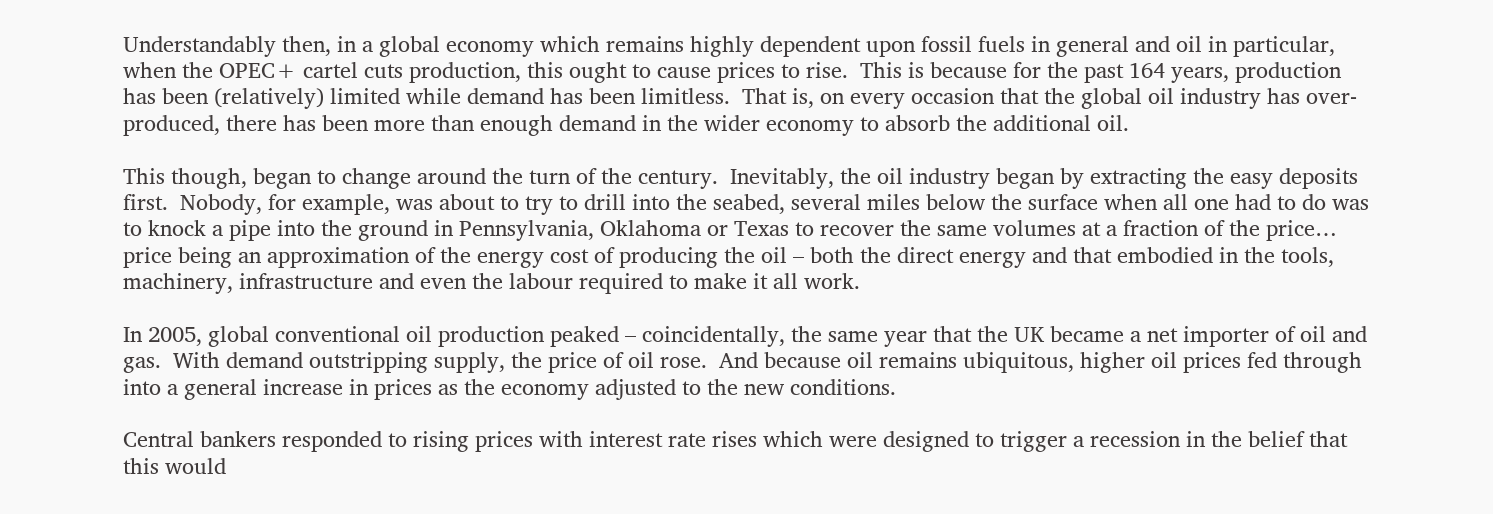Understandably then, in a global economy which remains highly dependent upon fossil fuels in general and oil in particular, when the OPEC+ cartel cuts production, this ought to cause prices to rise.  This is because for the past 164 years, production has been (relatively) limited while demand has been limitless.  That is, on every occasion that the global oil industry has over-produced, there has been more than enough demand in the wider economy to absorb the additional oil.

This though, began to change around the turn of the century.  Inevitably, the oil industry began by extracting the easy deposits first.  Nobody, for example, was about to try to drill into the seabed, several miles below the surface when all one had to do was to knock a pipe into the ground in Pennsylvania, Oklahoma or Texas to recover the same volumes at a fraction of the price…  price being an approximation of the energy cost of producing the oil – both the direct energy and that embodied in the tools, machinery, infrastructure and even the labour required to make it all work.

In 2005, global conventional oil production peaked – coincidentally, the same year that the UK became a net importer of oil and gas.  With demand outstripping supply, the price of oil rose.  And because oil remains ubiquitous, higher oil prices fed through into a general increase in prices as the economy adjusted to the new conditions.

Central bankers responded to rising prices with interest rate rises which were designed to trigger a recession in the belief that this would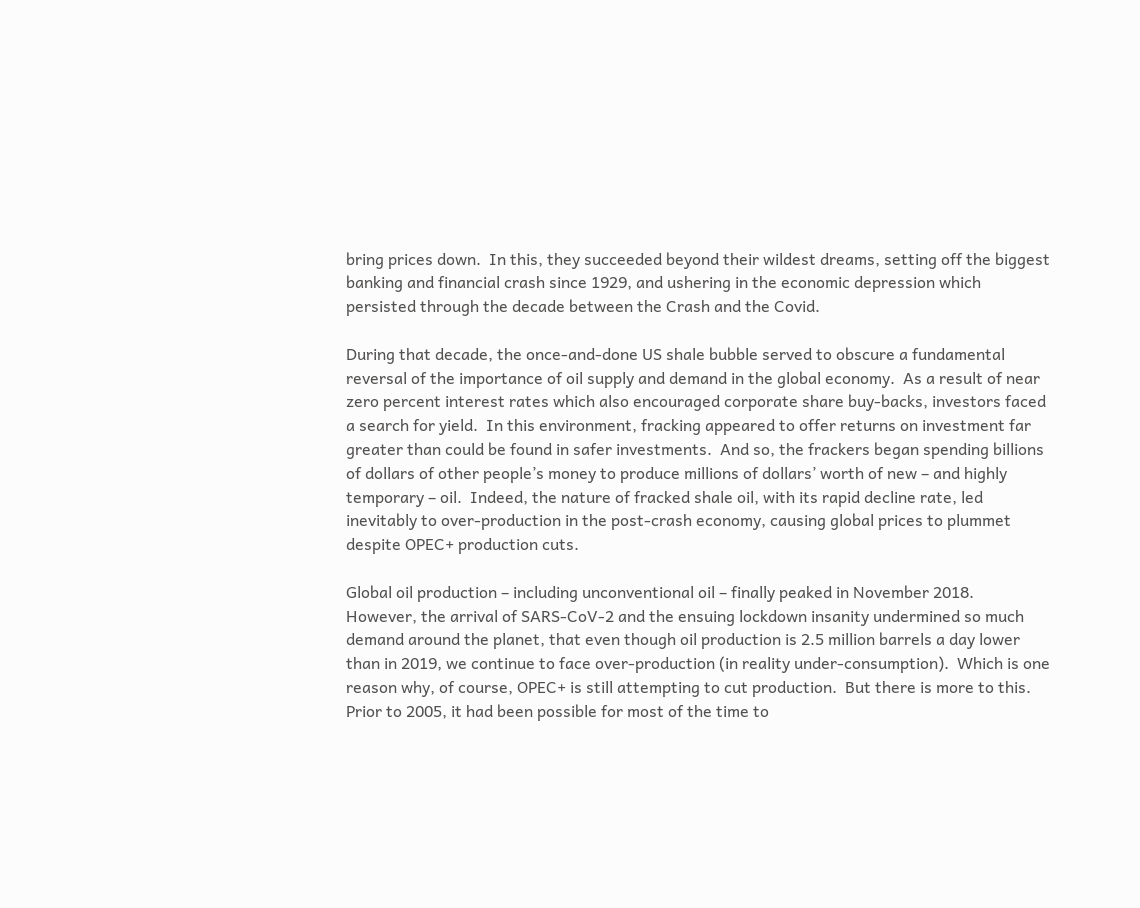bring prices down.  In this, they succeeded beyond their wildest dreams, setting off the biggest banking and financial crash since 1929, and ushering in the economic depression which persisted through the decade between the Crash and the Covid.

During that decade, the once-and-done US shale bubble served to obscure a fundamental reversal of the importance of oil supply and demand in the global economy.  As a result of near zero percent interest rates which also encouraged corporate share buy-backs, investors faced a search for yield.  In this environment, fracking appeared to offer returns on investment far greater than could be found in safer investments.  And so, the frackers began spending billions of dollars of other people’s money to produce millions of dollars’ worth of new – and highly temporary – oil.  Indeed, the nature of fracked shale oil, with its rapid decline rate, led inevitably to over-production in the post-crash economy, causing global prices to plummet despite OPEC+ production cuts.

Global oil production – including unconventional oil – finally peaked in November 2018.  However, the arrival of SARS-CoV-2 and the ensuing lockdown insanity undermined so much demand around the planet, that even though oil production is 2.5 million barrels a day lower than in 2019, we continue to face over-production (in reality under-consumption).  Which is one reason why, of course, OPEC+ is still attempting to cut production.  But there is more to this.  Prior to 2005, it had been possible for most of the time to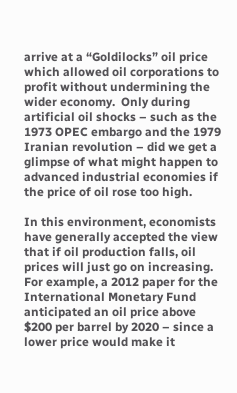arrive at a “Goldilocks” oil price which allowed oil corporations to profit without undermining the wider economy.  Only during artificial oil shocks – such as the 1973 OPEC embargo and the 1979 Iranian revolution – did we get a glimpse of what might happen to advanced industrial economies if the price of oil rose too high.

In this environment, economists have generally accepted the view that if oil production falls, oil prices will just go on increasing.  For example, a 2012 paper for the International Monetary Fund anticipated an oil price above $200 per barrel by 2020 – since a lower price would make it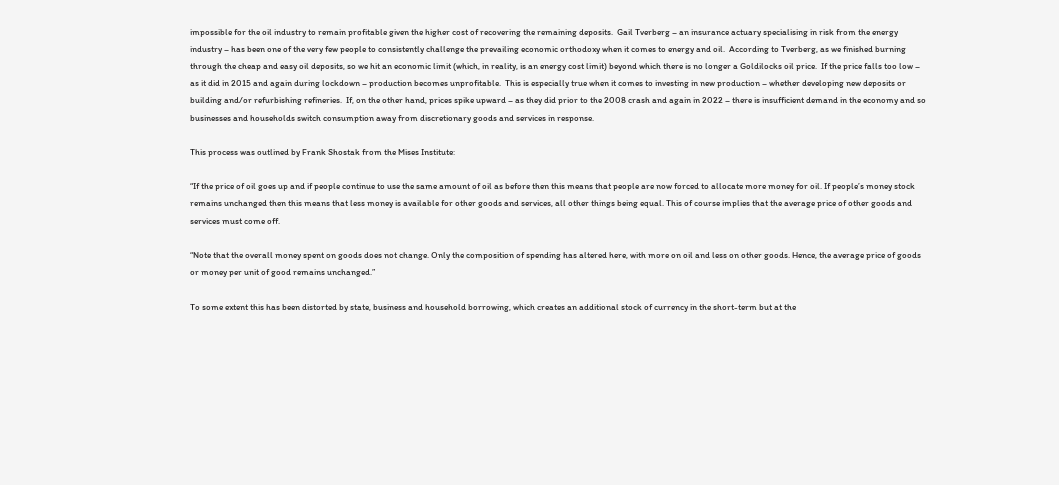impossible for the oil industry to remain profitable given the higher cost of recovering the remaining deposits.  Gail Tverberg – an insurance actuary specialising in risk from the energy industry – has been one of the very few people to consistently challenge the prevailing economic orthodoxy when it comes to energy and oil.  According to Tverberg, as we finished burning through the cheap and easy oil deposits, so we hit an economic limit (which, in reality, is an energy cost limit) beyond which there is no longer a Goldilocks oil price.  If the price falls too low – as it did in 2015 and again during lockdown – production becomes unprofitable.  This is especially true when it comes to investing in new production – whether developing new deposits or building and/or refurbishing refineries.  If, on the other hand, prices spike upward – as they did prior to the 2008 crash and again in 2022 – there is insufficient demand in the economy and so businesses and households switch consumption away from discretionary goods and services in response.

This process was outlined by Frank Shostak from the Mises Institute:

“If the price of oil goes up and if people continue to use the same amount of oil as before then this means that people are now forced to allocate more money for oil. If people’s money stock remains unchanged then this means that less money is available for other goods and services, all other things being equal. This of course implies that the average price of other goods and services must come off.

“Note that the overall money spent on goods does not change. Only the composition of spending has altered here, with more on oil and less on other goods. Hence, the average price of goods or money per unit of good remains unchanged.”

To some extent this has been distorted by state, business and household borrowing, which creates an additional stock of currency in the short-term but at the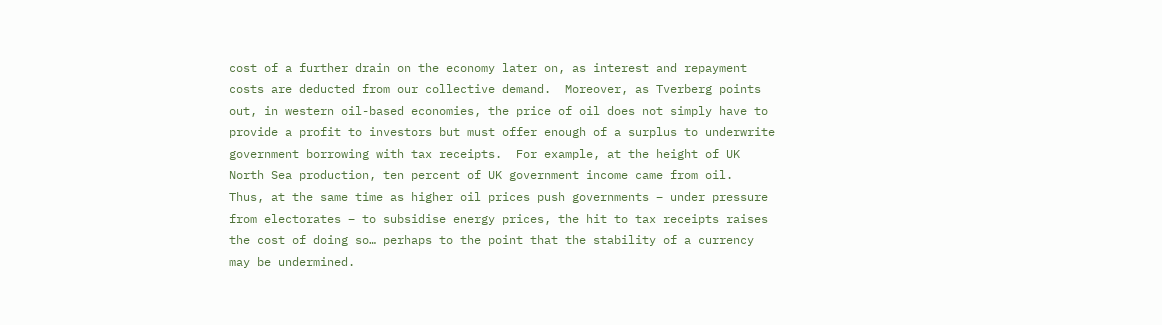cost of a further drain on the economy later on, as interest and repayment costs are deducted from our collective demand.  Moreover, as Tverberg points out, in western oil-based economies, the price of oil does not simply have to provide a profit to investors but must offer enough of a surplus to underwrite government borrowing with tax receipts.  For example, at the height of UK North Sea production, ten percent of UK government income came from oil.  Thus, at the same time as higher oil prices push governments – under pressure from electorates – to subsidise energy prices, the hit to tax receipts raises the cost of doing so… perhaps to the point that the stability of a currency may be undermined.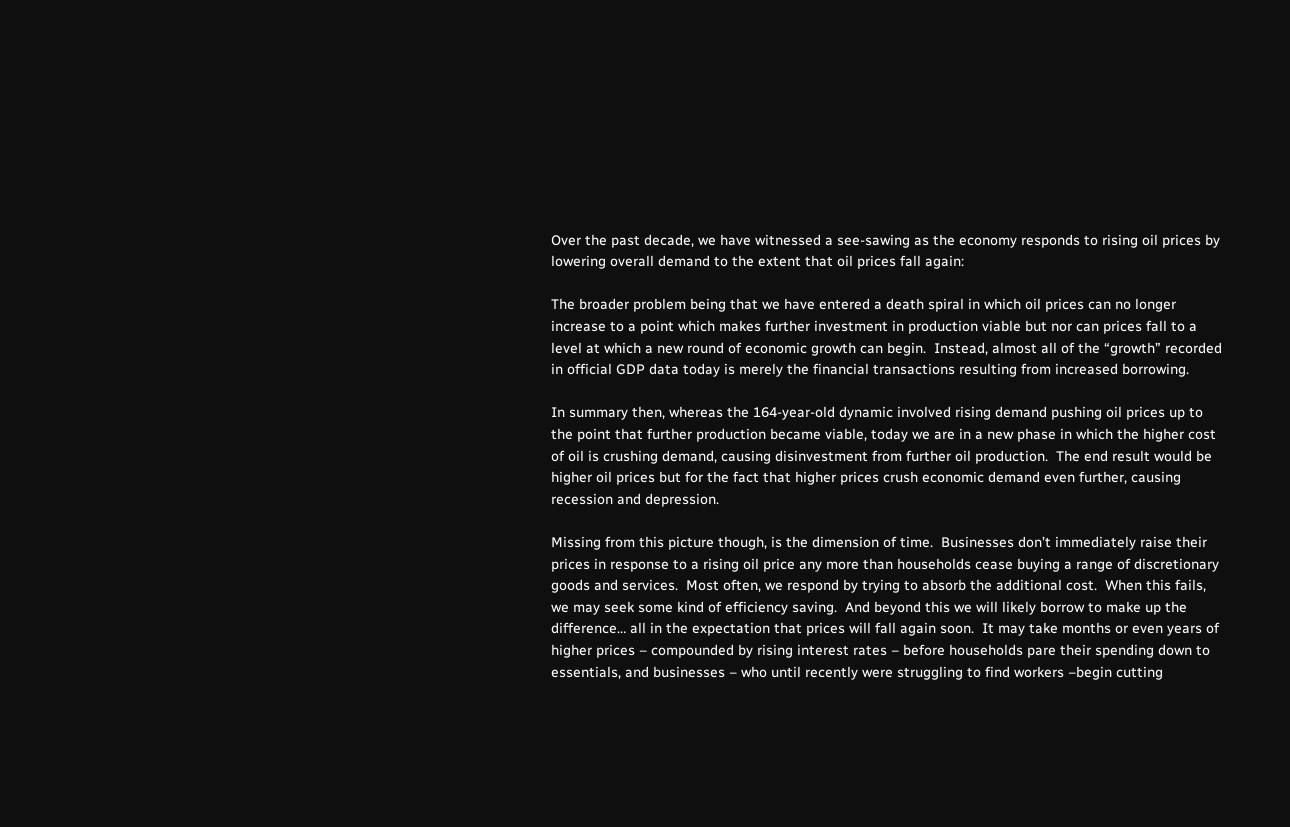Over the past decade, we have witnessed a see-sawing as the economy responds to rising oil prices by lowering overall demand to the extent that oil prices fall again:

The broader problem being that we have entered a death spiral in which oil prices can no longer increase to a point which makes further investment in production viable but nor can prices fall to a level at which a new round of economic growth can begin.  Instead, almost all of the “growth” recorded in official GDP data today is merely the financial transactions resulting from increased borrowing.

In summary then, whereas the 164-year-old dynamic involved rising demand pushing oil prices up to the point that further production became viable, today we are in a new phase in which the higher cost of oil is crushing demand, causing disinvestment from further oil production.  The end result would be higher oil prices but for the fact that higher prices crush economic demand even further, causing recession and depression.

Missing from this picture though, is the dimension of time.  Businesses don’t immediately raise their prices in response to a rising oil price any more than households cease buying a range of discretionary goods and services.  Most often, we respond by trying to absorb the additional cost.  When this fails, we may seek some kind of efficiency saving.  And beyond this we will likely borrow to make up the difference… all in the expectation that prices will fall again soon.  It may take months or even years of higher prices – compounded by rising interest rates – before households pare their spending down to essentials, and businesses – who until recently were struggling to find workers –begin cutting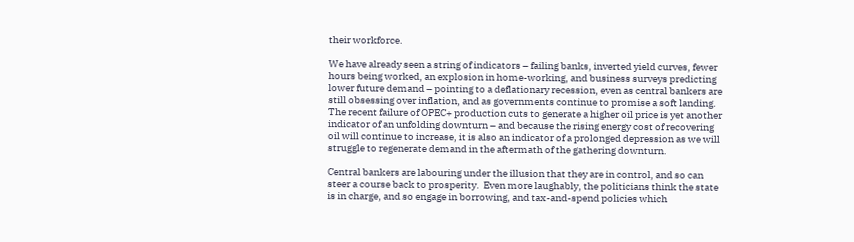their workforce.

We have already seen a string of indicators – failing banks, inverted yield curves, fewer hours being worked, an explosion in home-working, and business surveys predicting lower future demand – pointing to a deflationary recession, even as central bankers are still obsessing over inflation, and as governments continue to promise a soft landing.  The recent failure of OPEC+ production cuts to generate a higher oil price is yet another indicator of an unfolding downturn – and because the rising energy cost of recovering oil will continue to increase, it is also an indicator of a prolonged depression as we will struggle to regenerate demand in the aftermath of the gathering downturn.

Central bankers are labouring under the illusion that they are in control, and so can steer a course back to prosperity.  Even more laughably, the politicians think the state is in charge, and so engage in borrowing, and tax-and-spend policies which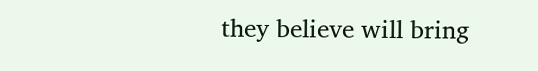they believe will bring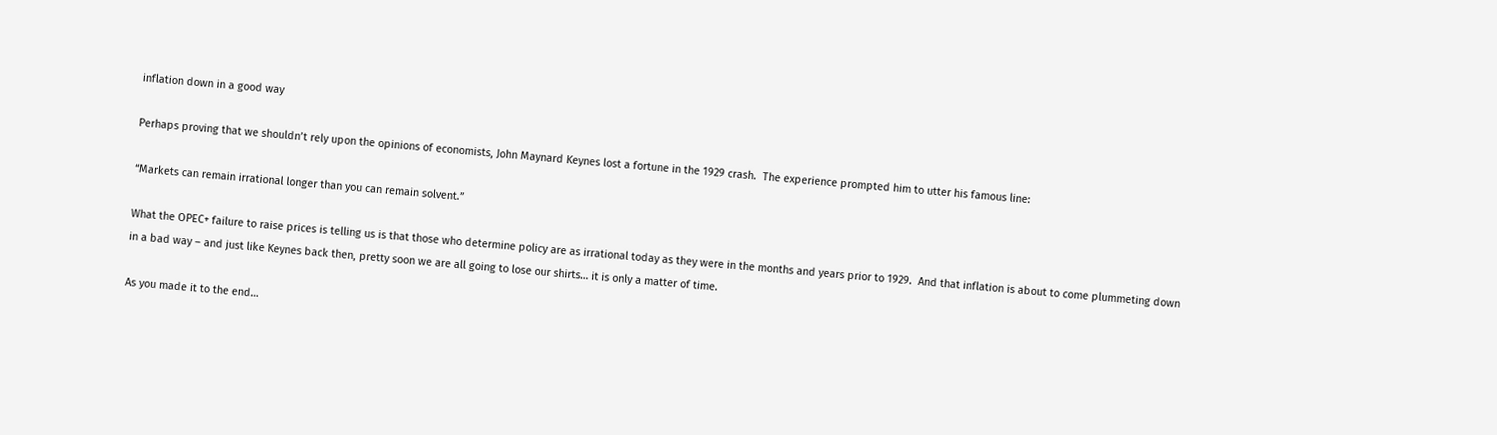inflation down in a good way

Perhaps proving that we shouldn’t rely upon the opinions of economists, John Maynard Keynes lost a fortune in the 1929 crash.  The experience prompted him to utter his famous line:

“Markets can remain irrational longer than you can remain solvent.”

What the OPEC+ failure to raise prices is telling us is that those who determine policy are as irrational today as they were in the months and years prior to 1929.  And that inflation is about to come plummeting down in a bad way – and just like Keynes back then, pretty soon we are all going to lose our shirts… it is only a matter of time.

As you made it to the end…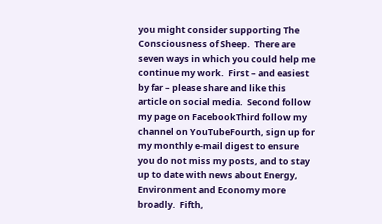you might consider supporting The Consciousness of Sheep.  There are seven ways in which you could help me continue my work.  First – and easiest by far – please share and like this article on social media.  Second follow my page on FacebookThird follow my channel on YouTubeFourth, sign up for my monthly e-mail digest to ensure you do not miss my posts, and to stay up to date with news about Energy, Environment and Economy more broadly.  Fifth,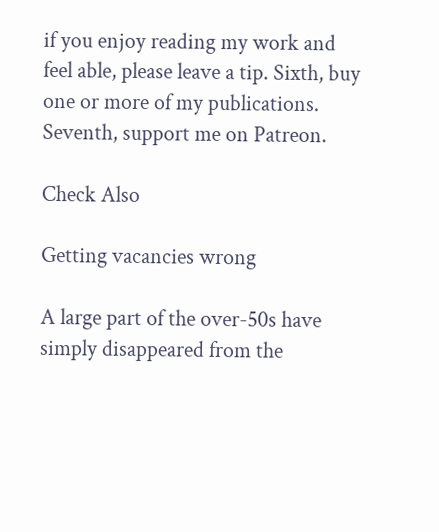if you enjoy reading my work and feel able, please leave a tip. Sixth, buy one or more of my publications. Seventh, support me on Patreon.

Check Also

Getting vacancies wrong

A large part of the over-50s have simply disappeared from the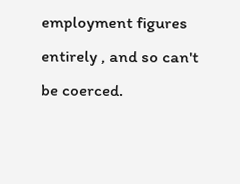employment figures entirely , and so can't be coerced.